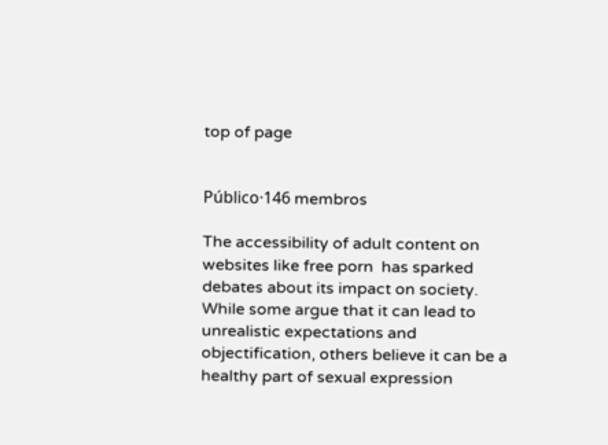top of page


Público·146 membros

The accessibility of adult content on websites like free porn  has sparked debates about its impact on society. While some argue that it can lead to unrealistic expectations and objectification, others believe it can be a healthy part of sexual expression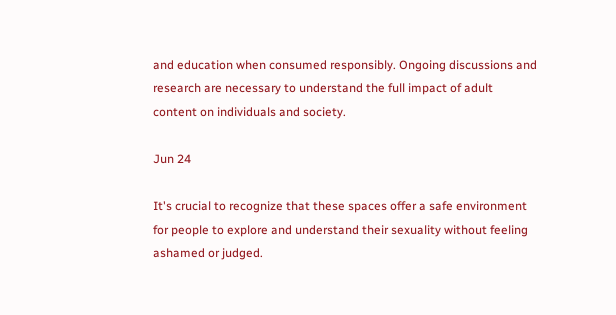and education when consumed responsibly. Ongoing discussions and research are necessary to understand the full impact of adult content on individuals and society.

Jun 24

It's crucial to recognize that these spaces offer a safe environment for people to explore and understand their sexuality without feeling ashamed or judged.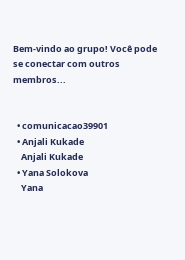Bem-vindo ao grupo! Você pode se conectar com outros membros...


  • comunicacao39901
  • Anjali Kukade
    Anjali Kukade
  • Yana Solokova
    Yana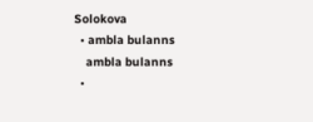Solokova
  • ambla bulanns
    ambla bulanns
  •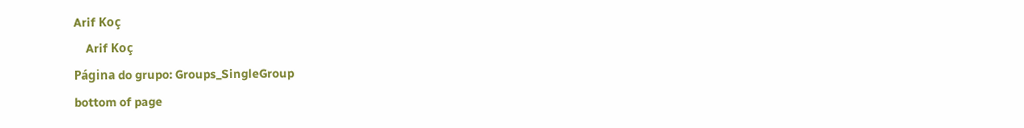Arif Koç
    Arif Koç
Página do grupo: Groups_SingleGroup
bottom of page